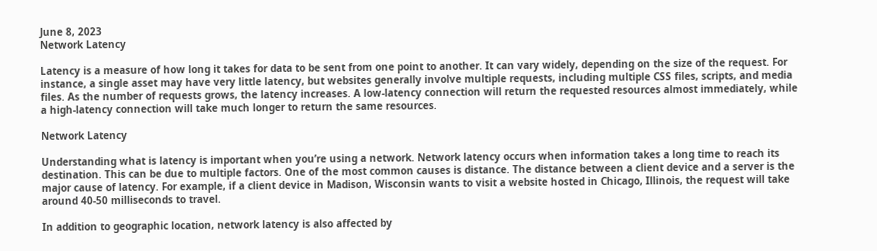June 8, 2023
Network Latency

Latency is a measure of how long it takes for data to be sent from one point to another. It can vary widely, depending on the size of the request. For instance, a single asset may have very little latency, but websites generally involve multiple requests, including multiple CSS files, scripts, and media files. As the number of requests grows, the latency increases. A low-latency connection will return the requested resources almost immediately, while a high-latency connection will take much longer to return the same resources.

Network Latency

Understanding what is latency is important when you’re using a network. Network latency occurs when information takes a long time to reach its destination. This can be due to multiple factors. One of the most common causes is distance. The distance between a client device and a server is the major cause of latency. For example, if a client device in Madison, Wisconsin wants to visit a website hosted in Chicago, Illinois, the request will take around 40-50 milliseconds to travel.

In addition to geographic location, network latency is also affected by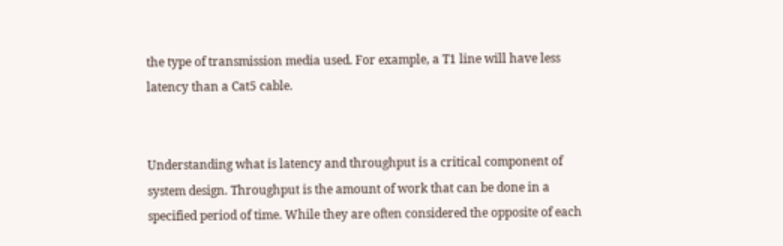the type of transmission media used. For example, a T1 line will have less latency than a Cat5 cable.


Understanding what is latency and throughput is a critical component of system design. Throughput is the amount of work that can be done in a specified period of time. While they are often considered the opposite of each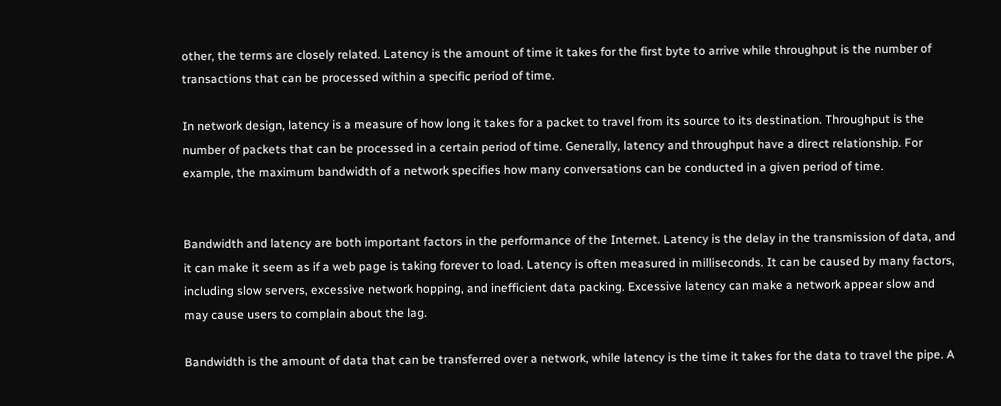other, the terms are closely related. Latency is the amount of time it takes for the first byte to arrive while throughput is the number of transactions that can be processed within a specific period of time.

In network design, latency is a measure of how long it takes for a packet to travel from its source to its destination. Throughput is the number of packets that can be processed in a certain period of time. Generally, latency and throughput have a direct relationship. For example, the maximum bandwidth of a network specifies how many conversations can be conducted in a given period of time.


Bandwidth and latency are both important factors in the performance of the Internet. Latency is the delay in the transmission of data, and it can make it seem as if a web page is taking forever to load. Latency is often measured in milliseconds. It can be caused by many factors, including slow servers, excessive network hopping, and inefficient data packing. Excessive latency can make a network appear slow and may cause users to complain about the lag.

Bandwidth is the amount of data that can be transferred over a network, while latency is the time it takes for the data to travel the pipe. A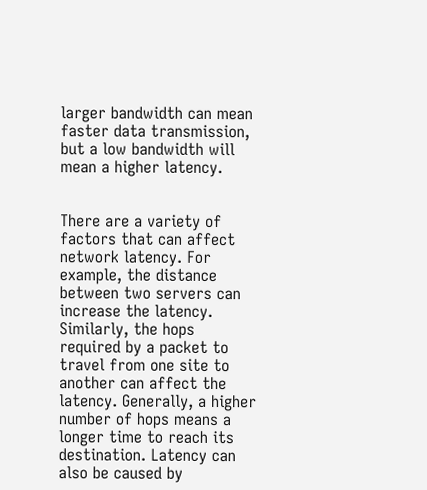larger bandwidth can mean faster data transmission, but a low bandwidth will mean a higher latency.


There are a variety of factors that can affect network latency. For example, the distance between two servers can increase the latency. Similarly, the hops required by a packet to travel from one site to another can affect the latency. Generally, a higher number of hops means a longer time to reach its destination. Latency can also be caused by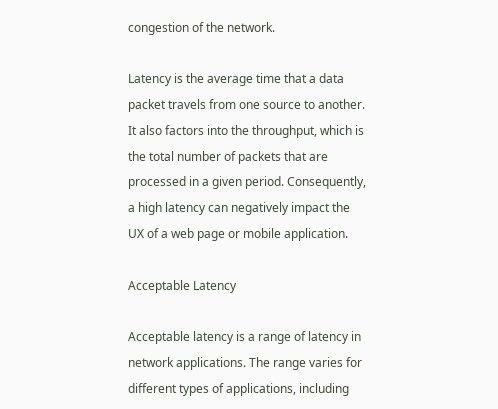congestion of the network.

Latency is the average time that a data packet travels from one source to another. It also factors into the throughput, which is the total number of packets that are processed in a given period. Consequently, a high latency can negatively impact the UX of a web page or mobile application.

Acceptable Latency

Acceptable latency is a range of latency in network applications. The range varies for different types of applications, including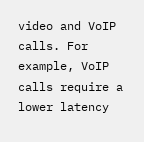video and VoIP calls. For example, VoIP calls require a lower latency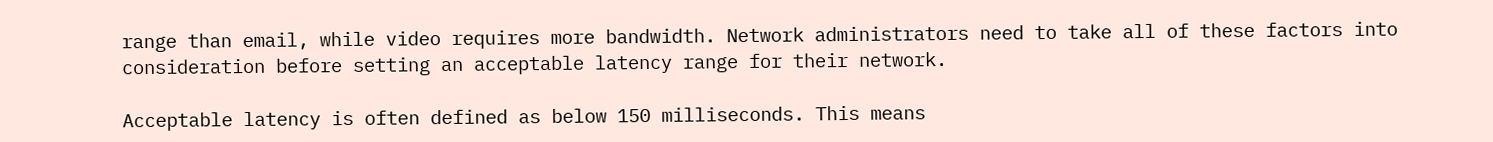range than email, while video requires more bandwidth. Network administrators need to take all of these factors into consideration before setting an acceptable latency range for their network.

Acceptable latency is often defined as below 150 milliseconds. This means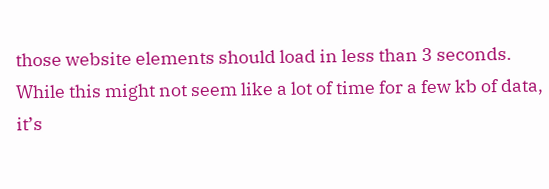those website elements should load in less than 3 seconds. While this might not seem like a lot of time for a few kb of data, it’s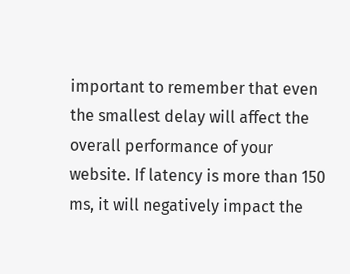important to remember that even the smallest delay will affect the overall performance of your website. If latency is more than 150 ms, it will negatively impact the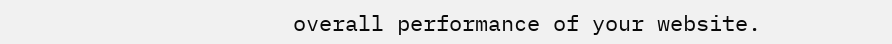overall performance of your website.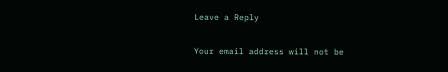Leave a Reply

Your email address will not be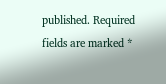published. Required fields are marked *